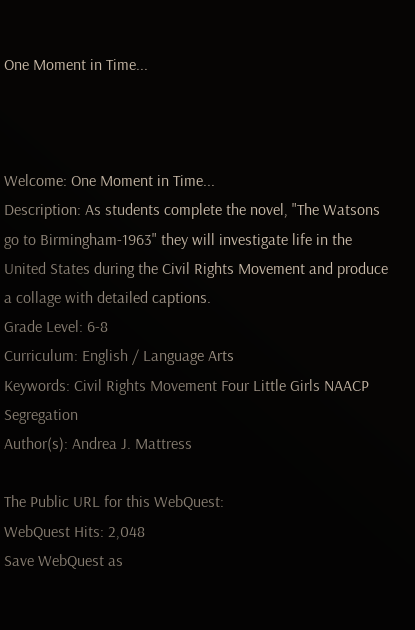One Moment in Time...



Welcome: One Moment in Time...
Description: As students complete the novel, "The Watsons go to Birmingham-1963" they will investigate life in the United States during the Civil Rights Movement and produce a collage with detailed captions.
Grade Level: 6-8
Curriculum: English / Language Arts
Keywords: Civil Rights Movement Four Little Girls NAACP Segregation
Author(s): Andrea J. Mattress

The Public URL for this WebQuest:
WebQuest Hits: 2,048
Save WebQuest as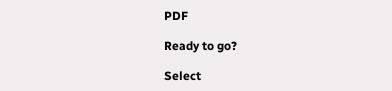PDF

Ready to go?

Select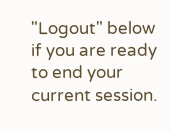"Logout" below if you are ready
to end your current session.